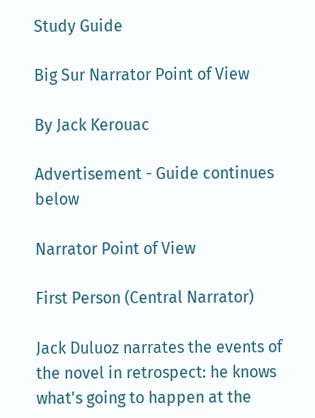Study Guide

Big Sur Narrator Point of View

By Jack Kerouac

Advertisement - Guide continues below

Narrator Point of View

First Person (Central Narrator)

Jack Duluoz narrates the events of the novel in retrospect: he knows what's going to happen at the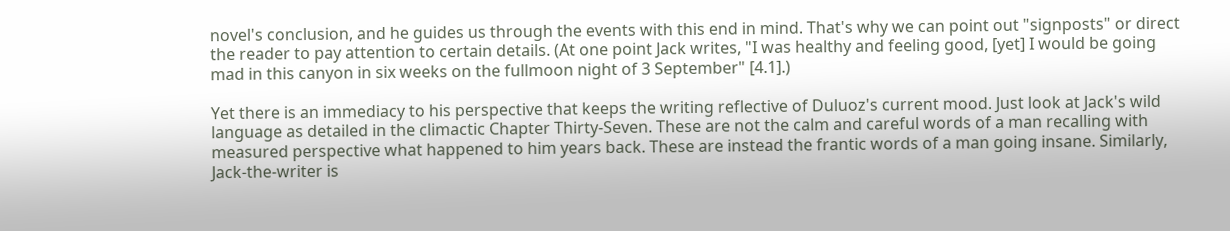novel's conclusion, and he guides us through the events with this end in mind. That's why we can point out "signposts" or direct the reader to pay attention to certain details. (At one point Jack writes, "I was healthy and feeling good, [yet] I would be going mad in this canyon in six weeks on the fullmoon night of 3 September" [4.1].)

Yet there is an immediacy to his perspective that keeps the writing reflective of Duluoz's current mood. Just look at Jack's wild language as detailed in the climactic Chapter Thirty-Seven. These are not the calm and careful words of a man recalling with measured perspective what happened to him years back. These are instead the frantic words of a man going insane. Similarly, Jack-the-writer is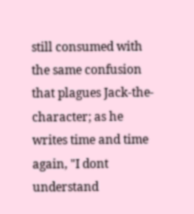still consumed with the same confusion that plagues Jack-the-character; as he writes time and time again, "I dont understand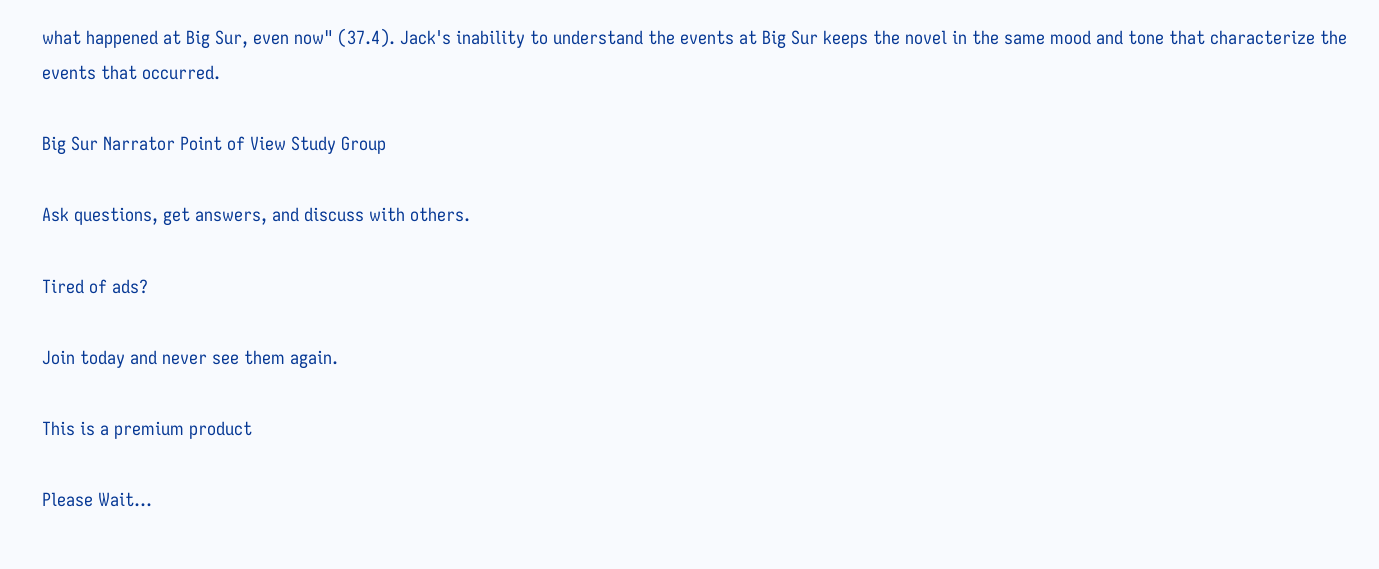what happened at Big Sur, even now" (37.4). Jack's inability to understand the events at Big Sur keeps the novel in the same mood and tone that characterize the events that occurred.

Big Sur Narrator Point of View Study Group

Ask questions, get answers, and discuss with others.

Tired of ads?

Join today and never see them again.

This is a premium product

Please Wait...